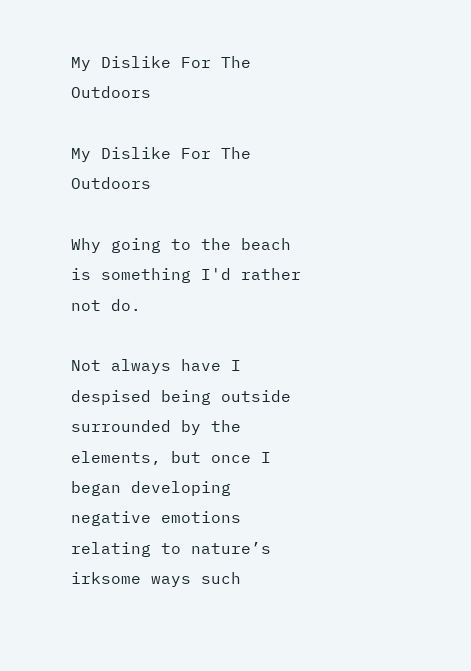My Dislike For The Outdoors

My Dislike For The Outdoors

Why going to the beach is something I'd rather not do.

Not always have I despised being outside surrounded by the elements, but once I began developing negative emotions relating to nature’s irksome ways such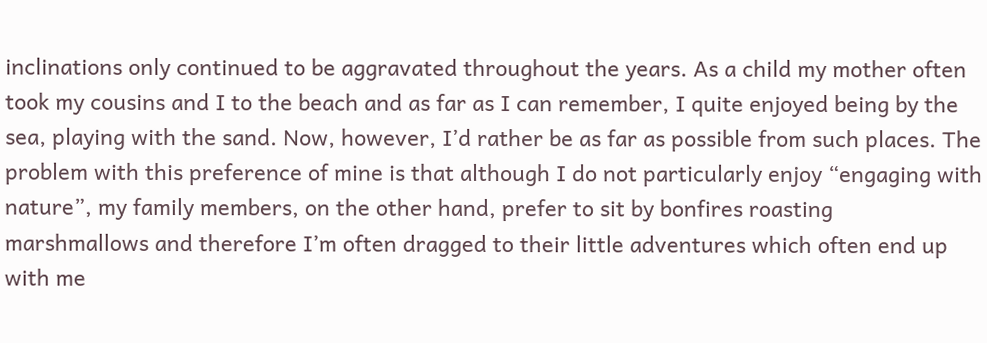inclinations only continued to be aggravated throughout the years. As a child my mother often took my cousins and I to the beach and as far as I can remember, I quite enjoyed being by the sea, playing with the sand. Now, however, I’d rather be as far as possible from such places. The problem with this preference of mine is that although I do not particularly enjoy “engaging with nature”, my family members, on the other hand, prefer to sit by bonfires roasting marshmallows and therefore I’m often dragged to their little adventures which often end up with me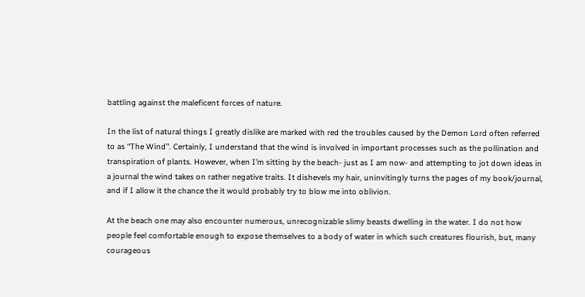battling against the maleficent forces of nature.

In the list of natural things I greatly dislike are marked with red the troubles caused by the Demon Lord often referred to as “The Wind”. Certainly, I understand that the wind is involved in important processes such as the pollination and transpiration of plants. However, when I’m sitting by the beach- just as I am now- and attempting to jot down ideas in a journal the wind takes on rather negative traits. It dishevels my hair, uninvitingly turns the pages of my book/journal, and if I allow it the chance the it would probably try to blow me into oblivion.

At the beach one may also encounter numerous, unrecognizable slimy beasts dwelling in the water. I do not how people feel comfortable enough to expose themselves to a body of water in which such creatures flourish, but, many courageous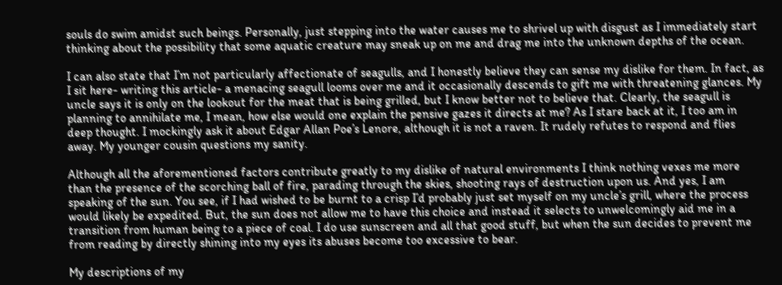souls do swim amidst such beings. Personally, just stepping into the water causes me to shrivel up with disgust as I immediately start thinking about the possibility that some aquatic creature may sneak up on me and drag me into the unknown depths of the ocean.

I can also state that I’m not particularly affectionate of seagulls, and I honestly believe they can sense my dislike for them. In fact, as I sit here- writing this article- a menacing seagull looms over me and it occasionally descends to gift me with threatening glances. My uncle says it is only on the lookout for the meat that is being grilled, but I know better not to believe that. Clearly, the seagull is planning to annihilate me, I mean, how else would one explain the pensive gazes it directs at me? As I stare back at it, I too am in deep thought. I mockingly ask it about Edgar Allan Poe’s Lenore, although it is not a raven. It rudely refutes to respond and flies away. My younger cousin questions my sanity.

Although all the aforementioned factors contribute greatly to my dislike of natural environments I think nothing vexes me more than the presence of the scorching ball of fire, parading through the skies, shooting rays of destruction upon us. And yes, I am speaking of the sun. You see, if I had wished to be burnt to a crisp I’d probably just set myself on my uncle’s grill, where the process would likely be expedited. But, the sun does not allow me to have this choice and instead it selects to unwelcomingly aid me in a transition from human being to a piece of coal. I do use sunscreen and all that good stuff, but when the sun decides to prevent me from reading by directly shining into my eyes its abuses become too excessive to bear.

My descriptions of my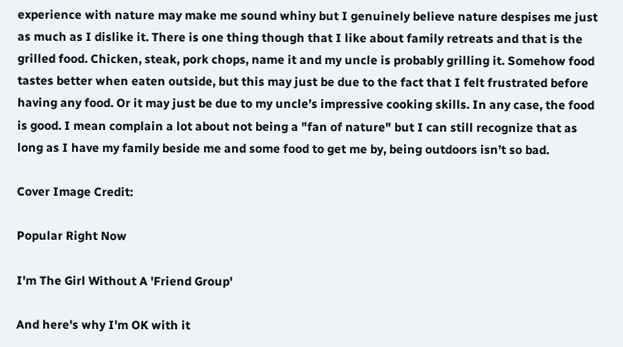experience with nature may make me sound whiny but I genuinely believe nature despises me just as much as I dislike it. There is one thing though that I like about family retreats and that is the grilled food. Chicken, steak, pork chops, name it and my uncle is probably grilling it. Somehow food tastes better when eaten outside, but this may just be due to the fact that I felt frustrated before having any food. Or it may just be due to my uncle’s impressive cooking skills. In any case, the food is good. I mean complain a lot about not being a "fan of nature" but I can still recognize that as long as I have my family beside me and some food to get me by, being outdoors isn’t so bad.

Cover Image Credit:

Popular Right Now

I'm The Girl Without A 'Friend Group'

And here's why I'm OK with it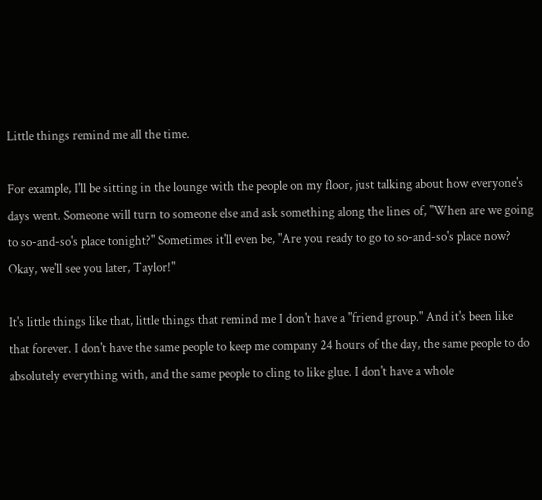Little things remind me all the time.

For example, I'll be sitting in the lounge with the people on my floor, just talking about how everyone's days went. Someone will turn to someone else and ask something along the lines of, "When are we going to so-and-so's place tonight?" Sometimes it'll even be, "Are you ready to go to so-and-so's place now? Okay, we'll see you later, Taylor!"

It's little things like that, little things that remind me I don't have a "friend group." And it's been like that forever. I don't have the same people to keep me company 24 hours of the day, the same people to do absolutely everything with, and the same people to cling to like glue. I don't have a whole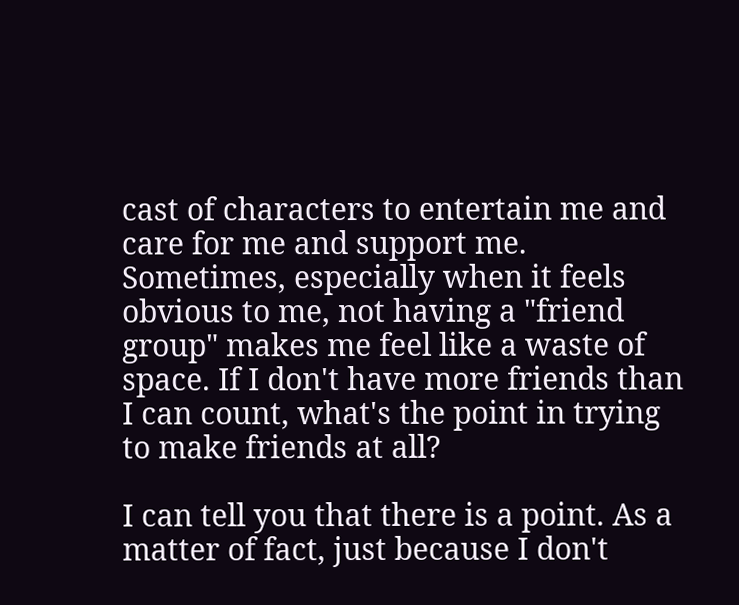cast of characters to entertain me and care for me and support me. Sometimes, especially when it feels obvious to me, not having a "friend group" makes me feel like a waste of space. If I don't have more friends than I can count, what's the point in trying to make friends at all?

I can tell you that there is a point. As a matter of fact, just because I don't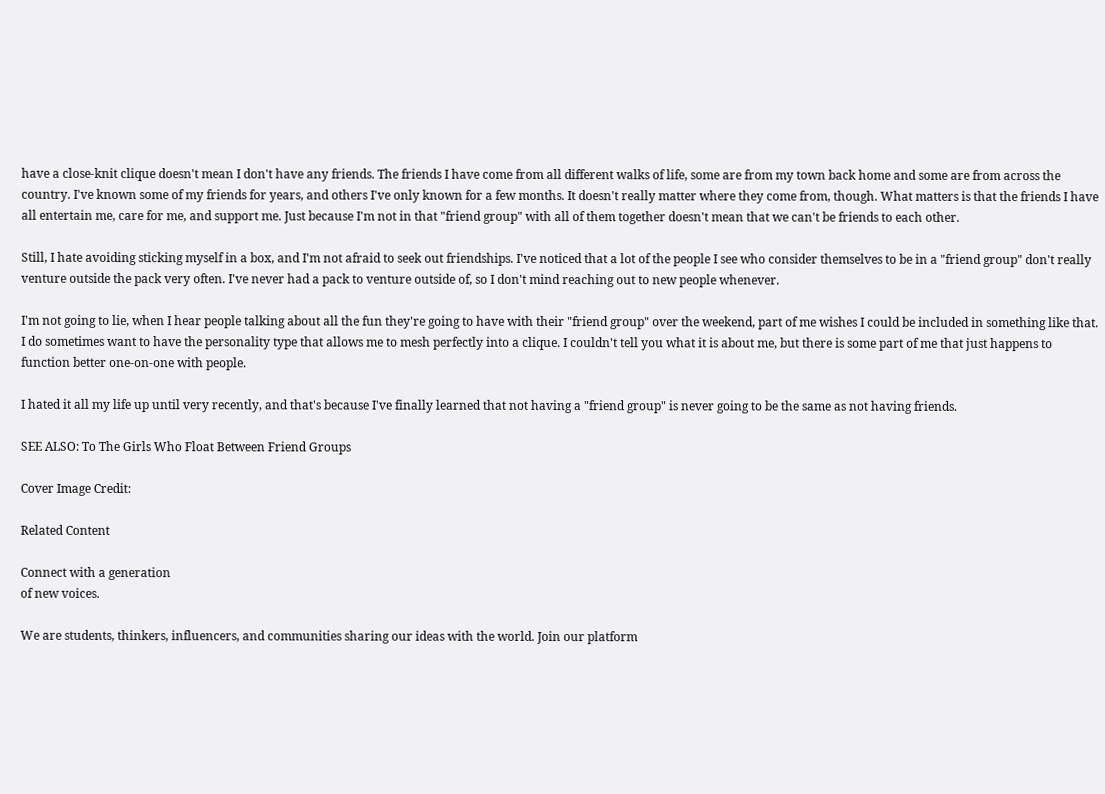have a close-knit clique doesn't mean I don't have any friends. The friends I have come from all different walks of life, some are from my town back home and some are from across the country. I've known some of my friends for years, and others I've only known for a few months. It doesn't really matter where they come from, though. What matters is that the friends I have all entertain me, care for me, and support me. Just because I'm not in that "friend group" with all of them together doesn't mean that we can't be friends to each other.

Still, I hate avoiding sticking myself in a box, and I'm not afraid to seek out friendships. I've noticed that a lot of the people I see who consider themselves to be in a "friend group" don't really venture outside the pack very often. I've never had a pack to venture outside of, so I don't mind reaching out to new people whenever.

I'm not going to lie, when I hear people talking about all the fun they're going to have with their "friend group" over the weekend, part of me wishes I could be included in something like that. I do sometimes want to have the personality type that allows me to mesh perfectly into a clique. I couldn't tell you what it is about me, but there is some part of me that just happens to function better one-on-one with people.

I hated it all my life up until very recently, and that's because I've finally learned that not having a "friend group" is never going to be the same as not having friends.

SEE ALSO: To The Girls Who Float Between Friend Groups

Cover Image Credit:

Related Content

Connect with a generation
of new voices.

We are students, thinkers, influencers, and communities sharing our ideas with the world. Join our platform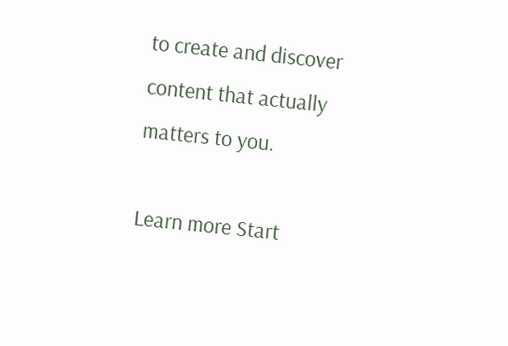to create and discover content that actually matters to you.

Learn more Start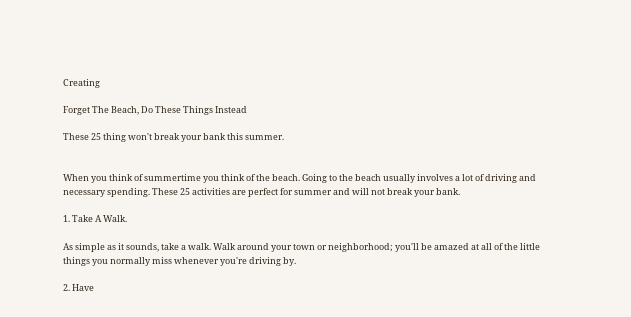Creating

Forget The Beach, Do These Things Instead

These 25 thing won't break your bank this summer.


When you think of summertime you think of the beach. Going to the beach usually involves a lot of driving and necessary spending. These 25 activities are perfect for summer and will not break your bank.

1. Take A Walk.

As simple as it sounds, take a walk. Walk around your town or neighborhood; you'll be amazed at all of the little things you normally miss whenever you're driving by.

2. Have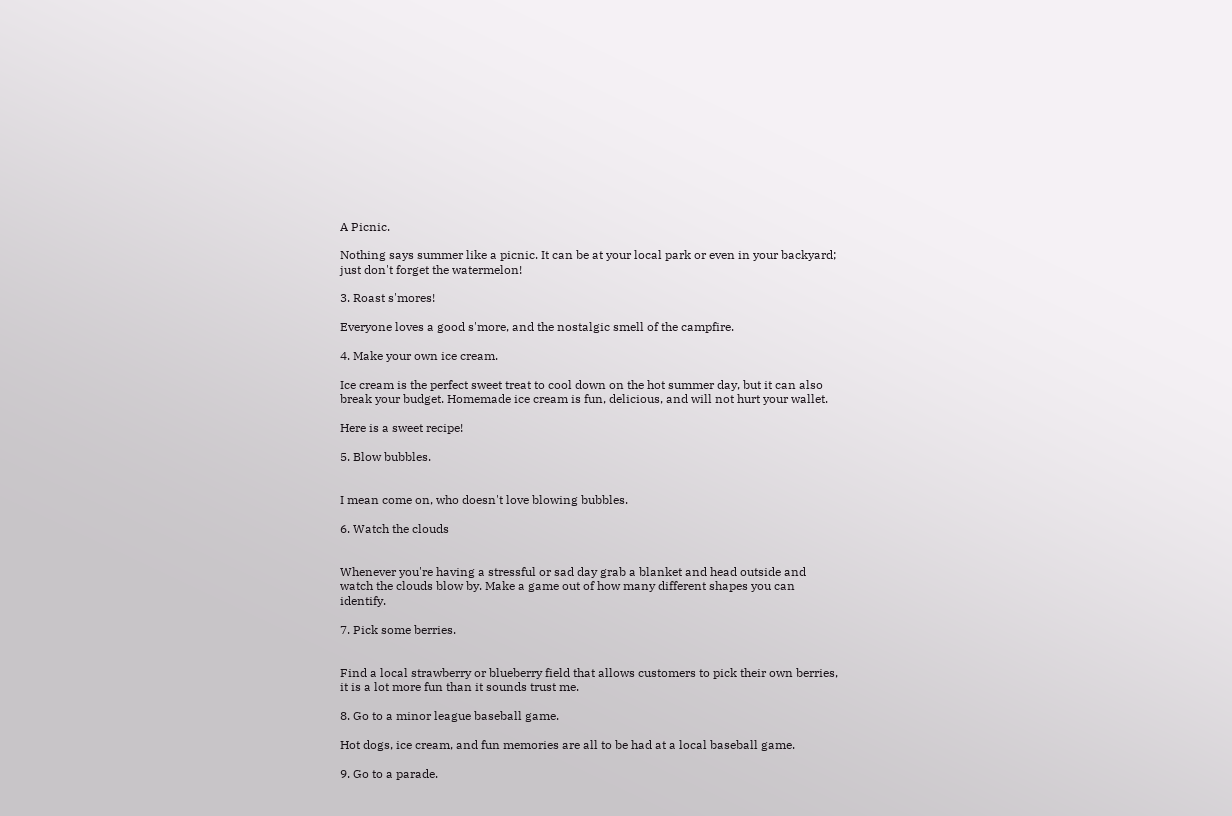A Picnic.

Nothing says summer like a picnic. It can be at your local park or even in your backyard; just don't forget the watermelon!

3. Roast s'mores!

Everyone loves a good s'more, and the nostalgic smell of the campfire.

4. Make your own ice cream.

Ice cream is the perfect sweet treat to cool down on the hot summer day, but it can also break your budget. Homemade ice cream is fun, delicious, and will not hurt your wallet.

Here is a sweet recipe!

5. Blow bubbles.


I mean come on, who doesn't love blowing bubbles.

6. Watch the clouds


Whenever you're having a stressful or sad day grab a blanket and head outside and watch the clouds blow by. Make a game out of how many different shapes you can identify.

7. Pick some berries.


Find a local strawberry or blueberry field that allows customers to pick their own berries, it is a lot more fun than it sounds trust me.

8. Go to a minor league baseball game.

Hot dogs, ice cream, and fun memories are all to be had at a local baseball game.

9. Go to a parade.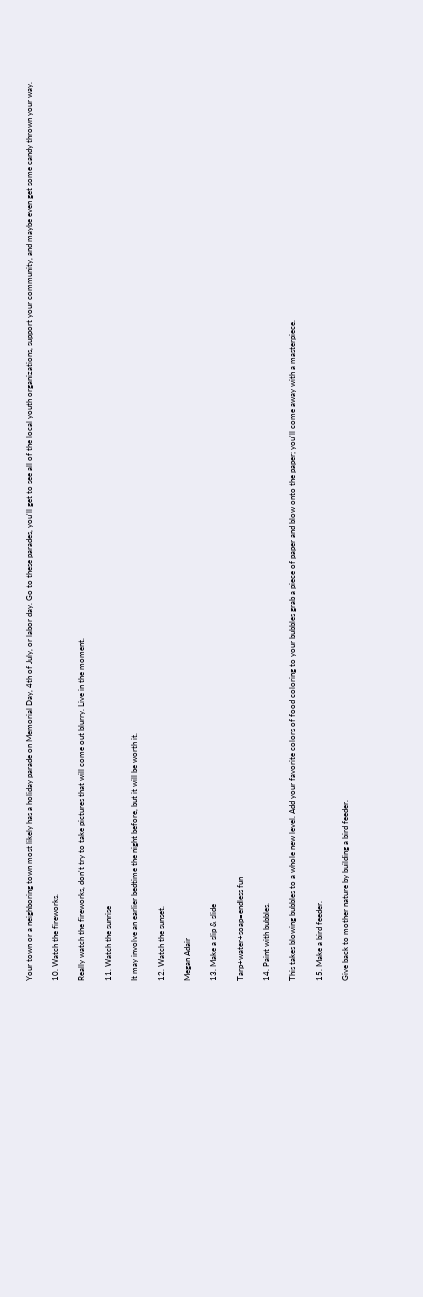Your town or a neighboring town most likely has a holiday parade on Memorial Day, 4th of July, or labor day. Go to these parades, you'll get to see all of the local youth organizations, support your community, and maybe even get some candy thrown your way.

10. Watch the fireworks.

Really watch the fireworks, don't try to take pictures that will come out blurry. Live in the moment.

11. Watch the sunrise

It may involve an earlier bedtime the night before, but it will be worth it.

12. Watch the sunset.

Megan Adair

13. Make a slip & slide

Tarp+water+soap=endless fun

14. Paint with bubbles.

This takes blowing bubbles to a whole new level. Add your favorite colors of food coloring to your bubbles grab a piece of paper and blow onto the paper; you'll come away with a masterpiece.

15. Make a bird feeder.

Give back to mother nature by building a bird feeder.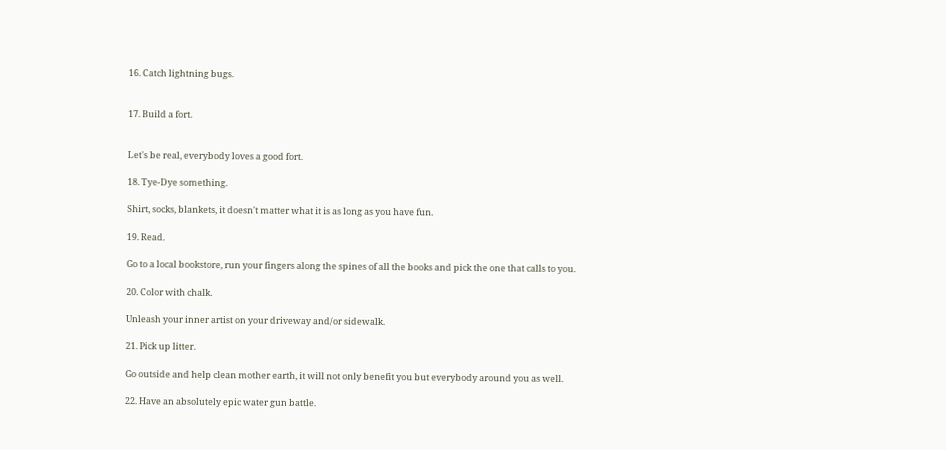16. Catch lightning bugs.


17. Build a fort.


Let's be real, everybody loves a good fort.

18. Tye-Dye something.

Shirt, socks, blankets, it doesn't matter what it is as long as you have fun.

19. Read.

Go to a local bookstore, run your fingers along the spines of all the books and pick the one that calls to you.

20. Color with chalk.

Unleash your inner artist on your driveway and/or sidewalk.

21. Pick up litter.

Go outside and help clean mother earth, it will not only benefit you but everybody around you as well.

22. Have an absolutely epic water gun battle.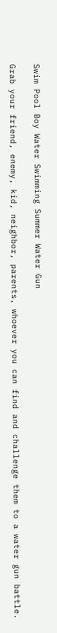Swim Pool Boy Water Swimming Summer Water Gun

Grab your friend, enemy, kid, neighbor, parents, whoever you can find and challenge them to a water gun battle.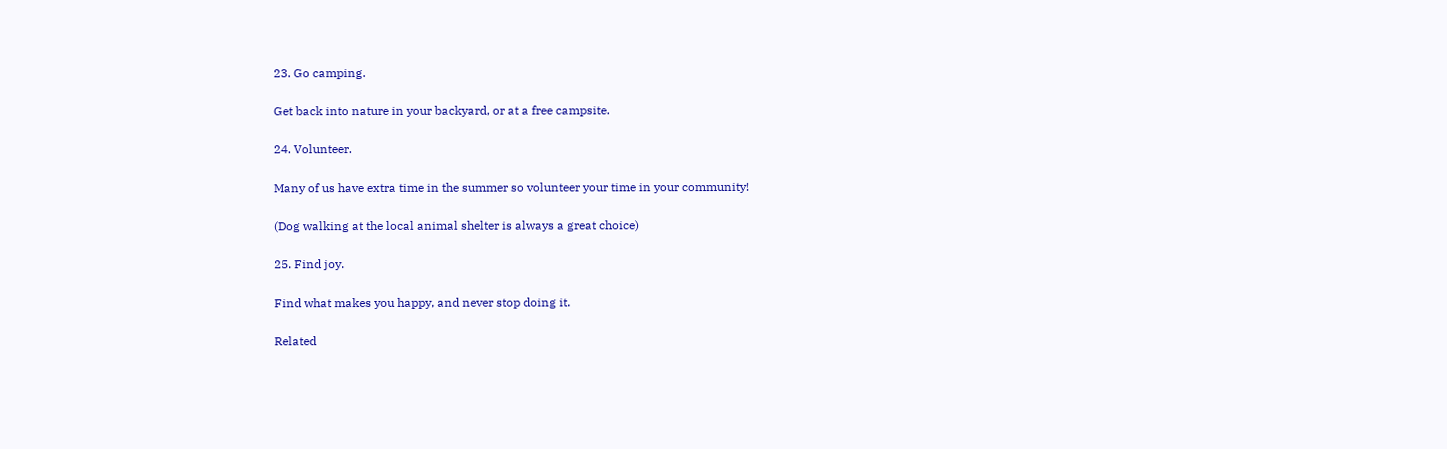23. Go camping.

Get back into nature in your backyard, or at a free campsite.

24. Volunteer.

Many of us have extra time in the summer so volunteer your time in your community!

(Dog walking at the local animal shelter is always a great choice)

25. Find joy.

Find what makes you happy, and never stop doing it.

Related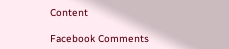Content

Facebook Comments